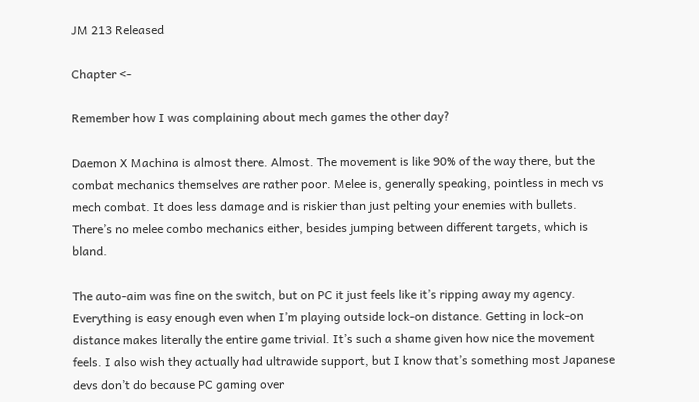JM 213 Released

Chapter <-

Remember how I was complaining about mech games the other day?

Daemon X Machina is almost there. Almost. The movement is like 90% of the way there, but the combat mechanics themselves are rather poor. Melee is, generally speaking, pointless in mech vs mech combat. It does less damage and is riskier than just pelting your enemies with bullets. There’s no melee combo mechanics either, besides jumping between different targets, which is bland.

The auto-aim was fine on the switch, but on PC it just feels like it’s ripping away my agency. Everything is easy enough even when I’m playing outside lock-on distance. Getting in lock-on distance makes literally the entire game trivial. It’s such a shame given how nice the movement feels. I also wish they actually had ultrawide support, but I know that’s something most Japanese devs don’t do because PC gaming over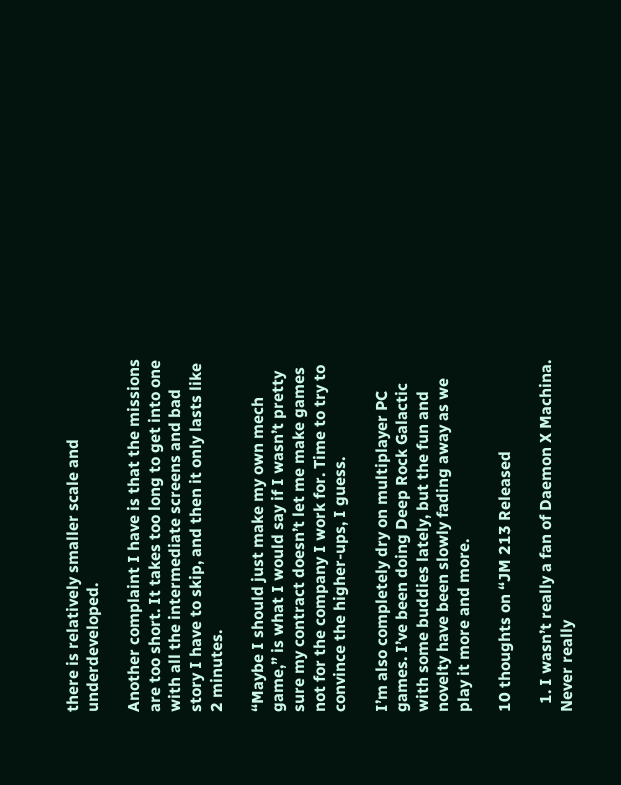there is relatively smaller scale and underdeveloped.

Another complaint I have is that the missions are too short. It takes too long to get into one with all the intermediate screens and bad story I have to skip, and then it only lasts like 2 minutes.

“Maybe I should just make my own mech game,” is what I would say if I wasn’t pretty sure my contract doesn’t let me make games not for the company I work for. Time to try to convince the higher-ups, I guess.

I’m also completely dry on multiplayer PC games. I’ve been doing Deep Rock Galactic with some buddies lately, but the fun and novelty have been slowly fading away as we play it more and more.

10 thoughts on “JM 213 Released

  1. I wasn’t really a fan of Daemon X Machina. Never really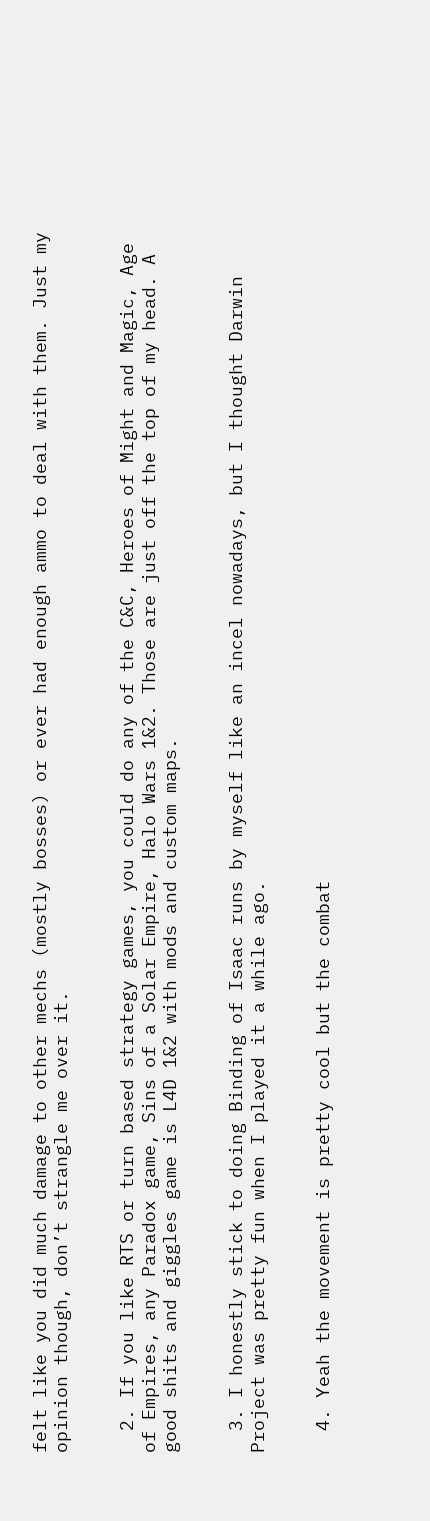felt like you did much damage to other mechs (mostly bosses) or ever had enough ammo to deal with them. Just my opinion though, don’t strangle me over it.


  2. If you like RTS or turn based strategy games, you could do any of the C&C, Heroes of Might and Magic, Age of Empires, any Paradox game, Sins of a Solar Empire, Halo Wars 1&2. Those are just off the top of my head. A good shits and giggles game is L4D 1&2 with mods and custom maps.


  3. I honestly stick to doing Binding of Isaac runs by myself like an incel nowadays, but I thought Darwin Project was pretty fun when I played it a while ago.


  4. Yeah the movement is pretty cool but the combat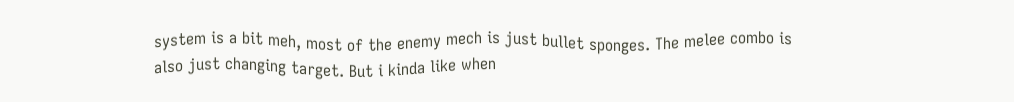system is a bit meh, most of the enemy mech is just bullet sponges. The melee combo is also just changing target. But i kinda like when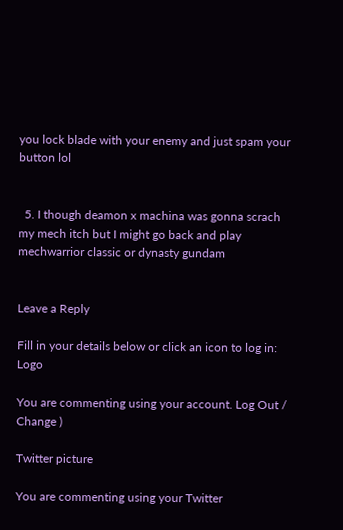you lock blade with your enemy and just spam your button lol


  5. I though deamon x machina was gonna scrach my mech itch but I might go back and play mechwarrior classic or dynasty gundam


Leave a Reply

Fill in your details below or click an icon to log in: Logo

You are commenting using your account. Log Out /  Change )

Twitter picture

You are commenting using your Twitter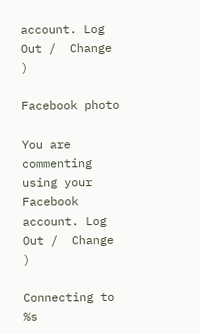account. Log Out /  Change )

Facebook photo

You are commenting using your Facebook account. Log Out /  Change )

Connecting to %s